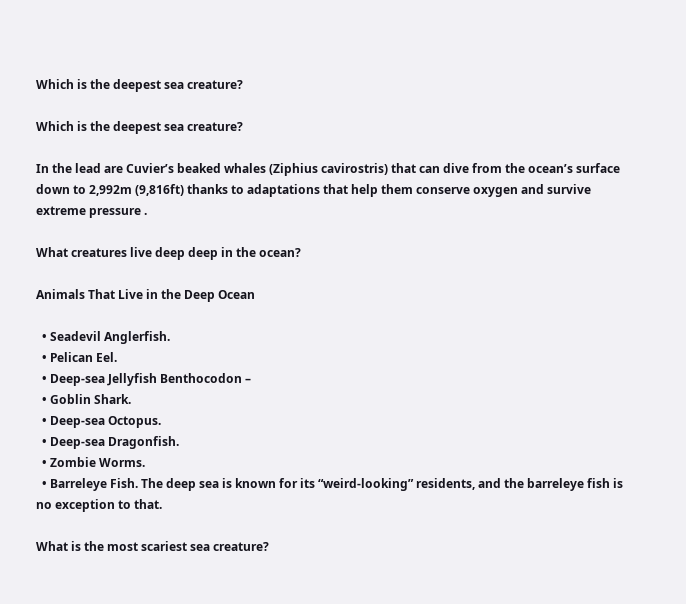Which is the deepest sea creature?

Which is the deepest sea creature?

In the lead are Cuvier’s beaked whales (Ziphius cavirostris) that can dive from the ocean’s surface down to 2,992m (9,816ft) thanks to adaptations that help them conserve oxygen and survive extreme pressure .

What creatures live deep deep in the ocean?

Animals That Live in the Deep Ocean

  • Seadevil Anglerfish.
  • Pelican Eel.
  • Deep-sea Jellyfish Benthocodon –
  • Goblin Shark.
  • Deep-sea Octopus.
  • Deep-sea Dragonfish.
  • Zombie Worms.
  • Barreleye Fish. The deep sea is known for its “weird-looking” residents, and the barreleye fish is no exception to that.

What is the most scariest sea creature?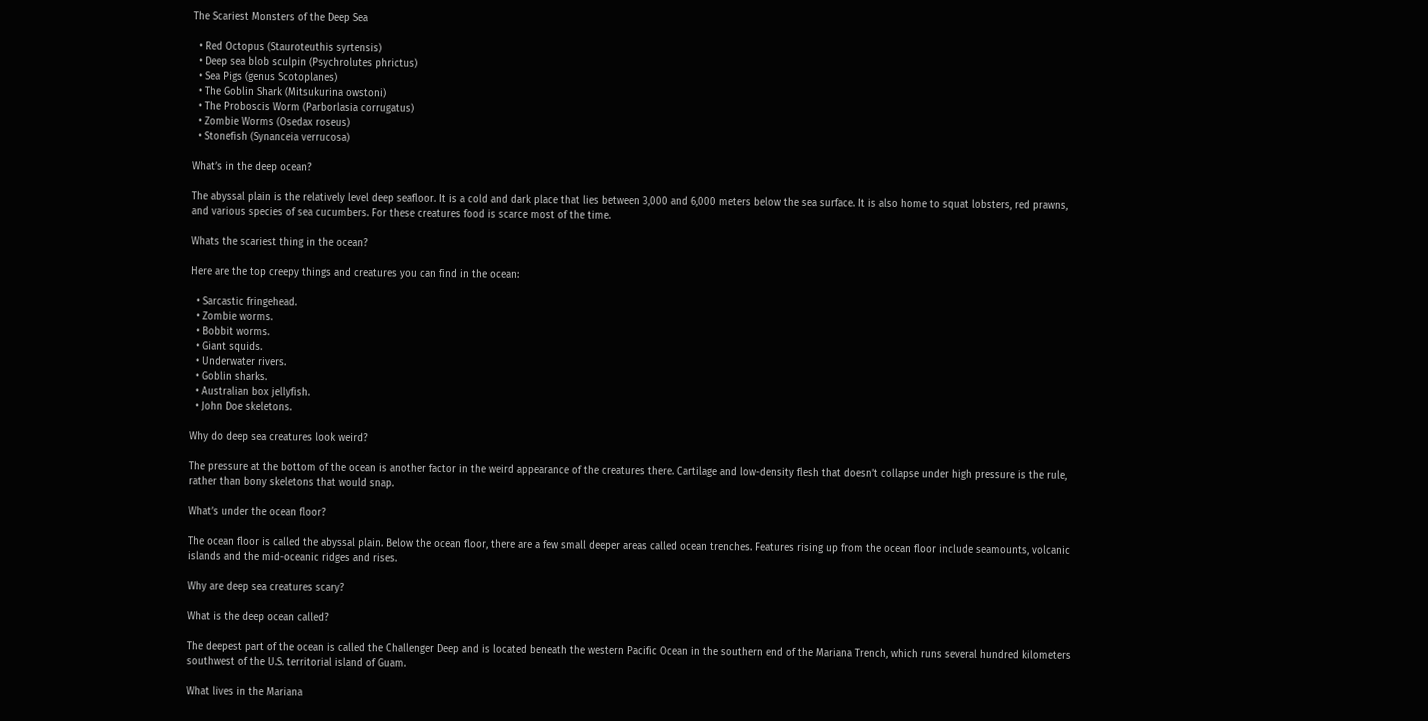The Scariest Monsters of the Deep Sea

  • Red Octopus (Stauroteuthis syrtensis)
  • Deep sea blob sculpin (Psychrolutes phrictus)
  • Sea Pigs (genus Scotoplanes)
  • The Goblin Shark (Mitsukurina owstoni)
  • The Proboscis Worm (Parborlasia corrugatus)
  • Zombie Worms (Osedax roseus)
  • Stonefish (Synanceia verrucosa)

What’s in the deep ocean?

The abyssal plain is the relatively level deep seafloor. It is a cold and dark place that lies between 3,000 and 6,000 meters below the sea surface. It is also home to squat lobsters, red prawns, and various species of sea cucumbers. For these creatures food is scarce most of the time.

Whats the scariest thing in the ocean?

Here are the top creepy things and creatures you can find in the ocean:

  • Sarcastic fringehead.
  • Zombie worms.
  • Bobbit worms.
  • Giant squids.
  • Underwater rivers.
  • Goblin sharks.
  • Australian box jellyfish.
  • John Doe skeletons.

Why do deep sea creatures look weird?

The pressure at the bottom of the ocean is another factor in the weird appearance of the creatures there. Cartilage and low-density flesh that doesn’t collapse under high pressure is the rule, rather than bony skeletons that would snap.

What’s under the ocean floor?

The ocean floor is called the abyssal plain. Below the ocean floor, there are a few small deeper areas called ocean trenches. Features rising up from the ocean floor include seamounts, volcanic islands and the mid-oceanic ridges and rises.

Why are deep sea creatures scary?

What is the deep ocean called?

The deepest part of the ocean is called the Challenger Deep and is located beneath the western Pacific Ocean in the southern end of the Mariana Trench, which runs several hundred kilometers southwest of the U.S. territorial island of Guam.

What lives in the Mariana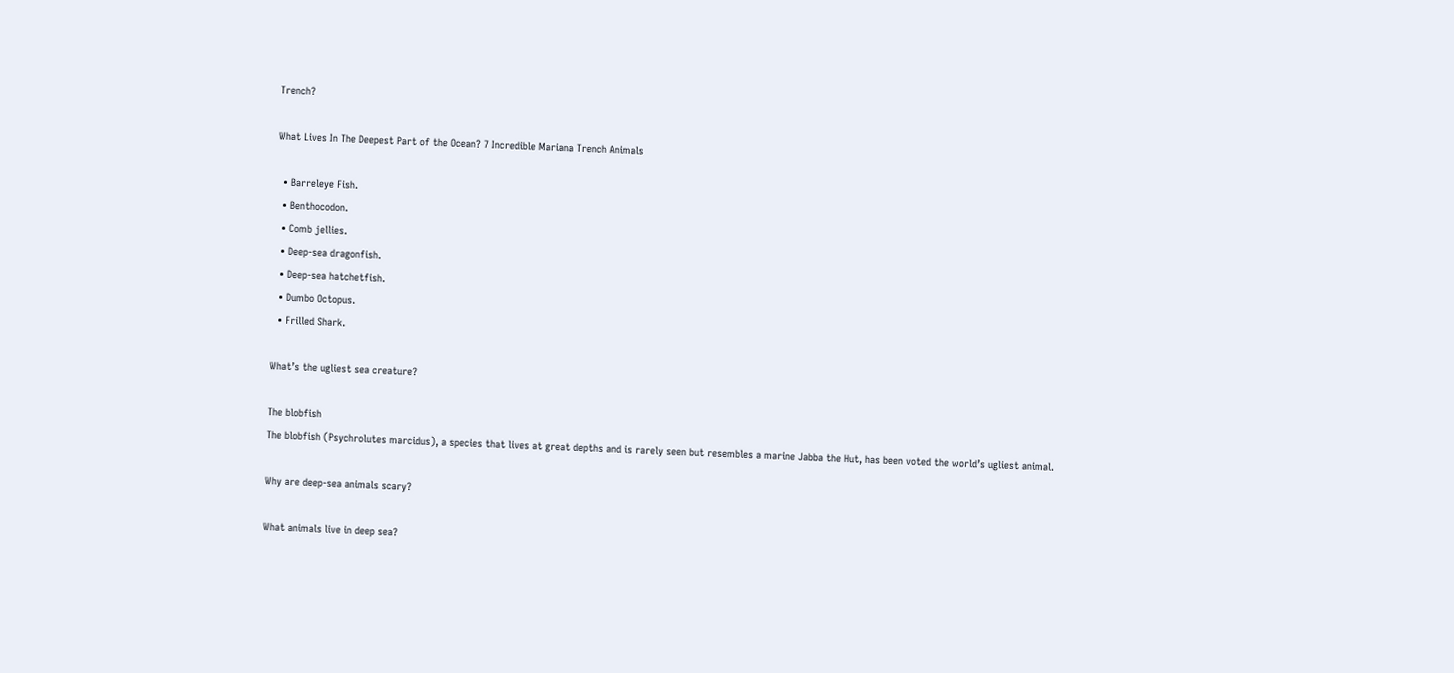Trench?

What Lives In The Deepest Part of the Ocean? 7 Incredible Mariana Trench Animals

  • Barreleye Fish.
  • Benthocodon.
  • Comb jellies.
  • Deep-sea dragonfish.
  • Deep-sea hatchetfish.
  • Dumbo Octopus.
  • Frilled Shark.

What’s the ugliest sea creature?

The blobfish
The blobfish (Psychrolutes marcidus), a species that lives at great depths and is rarely seen but resembles a marine Jabba the Hut, has been voted the world’s ugliest animal.

Why are deep-sea animals scary?

What animals live in deep sea?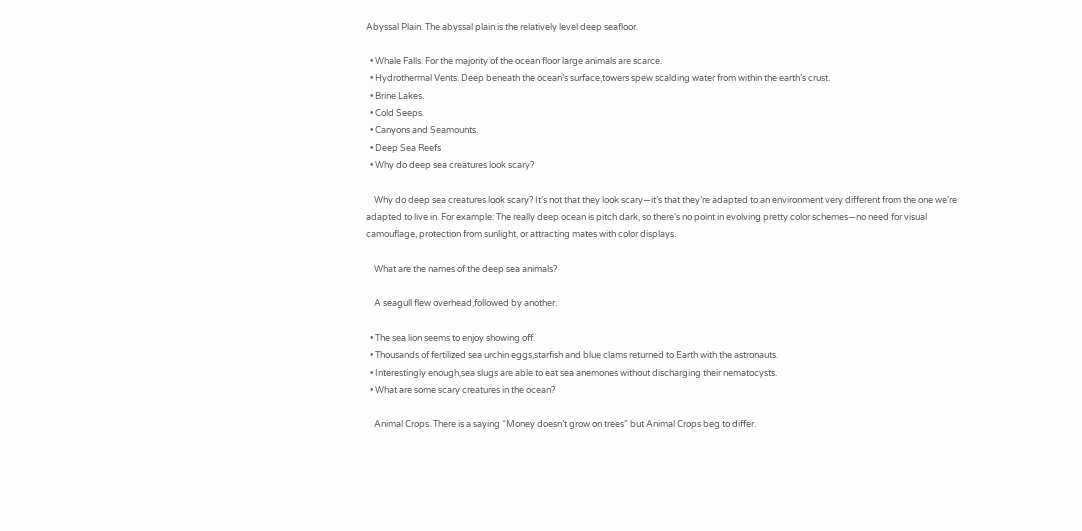Abyssal Plain. The abyssal plain is the relatively level deep seafloor.

  • Whale Falls. For the majority of the ocean floor large animals are scarce.
  • Hydrothermal Vents. Deep beneath the ocean’s surface,towers spew scalding water from within the earth’s crust.
  • Brine Lakes.
  • Cold Seeps.
  • Canyons and Seamounts.
  • Deep Sea Reefs
  • Why do deep sea creatures look scary?

    Why do deep sea creatures look scary? It’s not that they look scary—it’s that they’re adapted to an environment very different from the one we’re adapted to live in. For example: The really deep ocean is pitch dark, so there’s no point in evolving pretty color schemes—no need for visual camouflage, protection from sunlight, or attracting mates with color displays.

    What are the names of the deep sea animals?

    A seagull flew overhead,followed by another.

  • The sea lion seems to enjoy showing off.
  • Thousands of fertilized sea urchin eggs,starfish and blue clams returned to Earth with the astronauts.
  • Interestingly enough,sea slugs are able to eat sea anemones without discharging their nematocysts.
  • What are some scary creatures in the ocean?

    Animal Crops. There is a saying “Money doesn’t grow on trees” but Animal Crops beg to differ.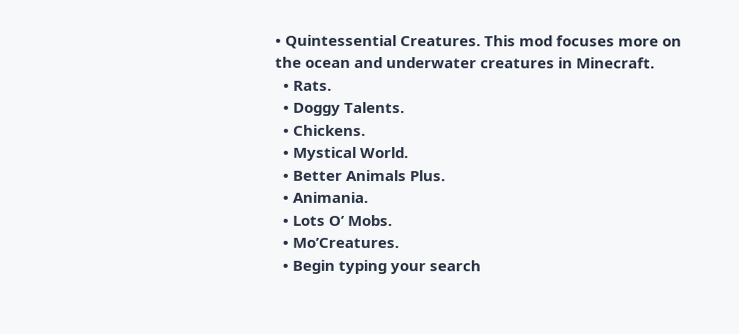• Quintessential Creatures. This mod focuses more on the ocean and underwater creatures in Minecraft.
  • Rats.
  • Doggy Talents.
  • Chickens.
  • Mystical World.
  • Better Animals Plus.
  • Animania.
  • Lots O’ Mobs.
  • Mo’Creatures.
  • Begin typing your search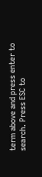term above and press enter to search. Press ESC to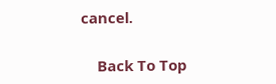cancel.

    Back To Top